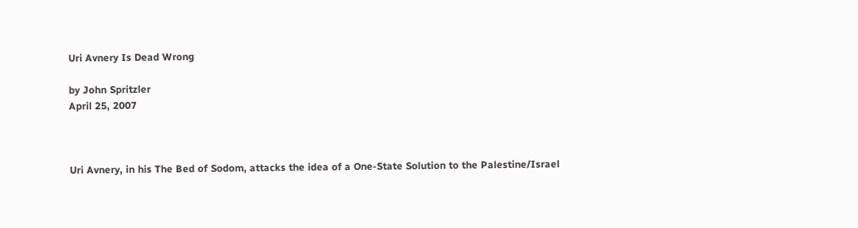Uri Avnery Is Dead Wrong

by John Spritzler
April 25, 2007



Uri Avnery, in his The Bed of Sodom, attacks the idea of a One-State Solution to the Palestine/Israel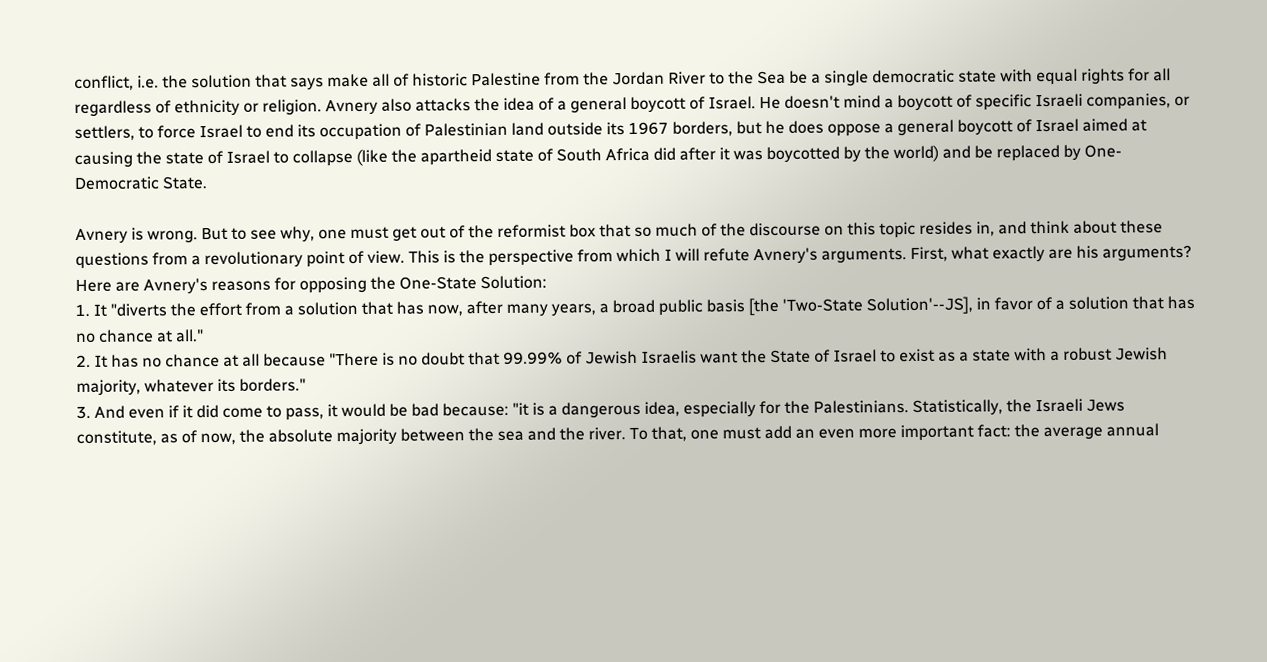conflict, i.e. the solution that says make all of historic Palestine from the Jordan River to the Sea be a single democratic state with equal rights for all regardless of ethnicity or religion. Avnery also attacks the idea of a general boycott of Israel. He doesn't mind a boycott of specific Israeli companies, or settlers, to force Israel to end its occupation of Palestinian land outside its 1967 borders, but he does oppose a general boycott of Israel aimed at causing the state of Israel to collapse (like the apartheid state of South Africa did after it was boycotted by the world) and be replaced by One-Democratic State.

Avnery is wrong. But to see why, one must get out of the reformist box that so much of the discourse on this topic resides in, and think about these questions from a revolutionary point of view. This is the perspective from which I will refute Avnery's arguments. First, what exactly are his arguments?
Here are Avnery's reasons for opposing the One-State Solution:
1. It "diverts the effort from a solution that has now, after many years, a broad public basis [the 'Two-State Solution'--JS], in favor of a solution that has no chance at all."
2. It has no chance at all because "There is no doubt that 99.99% of Jewish Israelis want the State of Israel to exist as a state with a robust Jewish majority, whatever its borders."
3. And even if it did come to pass, it would be bad because: "it is a dangerous idea, especially for the Palestinians. Statistically, the Israeli Jews constitute, as of now, the absolute majority between the sea and the river. To that, one must add an even more important fact: the average annual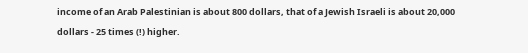income of an Arab Palestinian is about 800 dollars, that of a Jewish Israeli is about 20,000 dollars - 25 times (!) higher.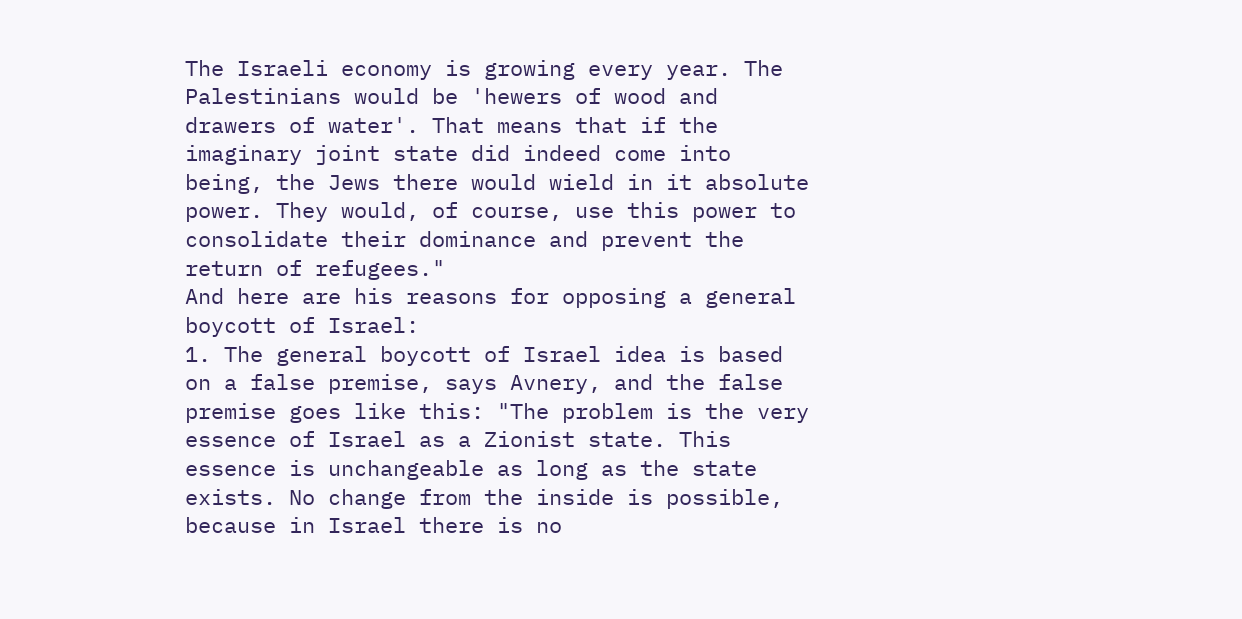The Israeli economy is growing every year. The Palestinians would be 'hewers of wood and drawers of water'. That means that if the imaginary joint state did indeed come into being, the Jews there would wield in it absolute power. They would, of course, use this power to consolidate their dominance and prevent the return of refugees."
And here are his reasons for opposing a general boycott of Israel:
1. The general boycott of Israel idea is based on a false premise, says Avnery, and the false premise goes like this: "The problem is the very essence of Israel as a Zionist state. This essence is unchangeable as long as the state exists. No change from the inside is possible, because in Israel there is no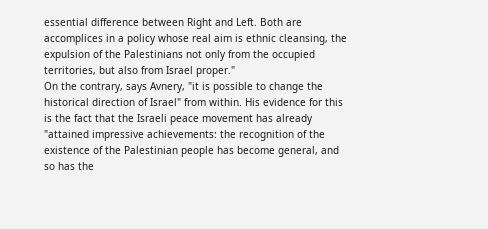essential difference between Right and Left. Both are accomplices in a policy whose real aim is ethnic cleansing, the expulsion of the Palestinians not only from the occupied territories, but also from Israel proper."
On the contrary, says Avnery, "it is possible to change the historical direction of Israel" from within. His evidence for this is the fact that the Israeli peace movement has already "attained impressive achievements: the recognition of the existence of the Palestinian people has become general, and so has the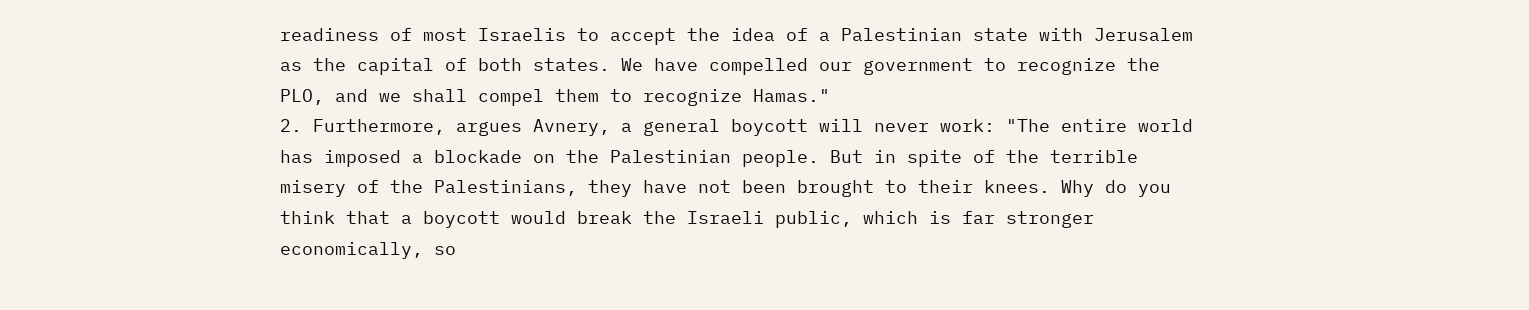readiness of most Israelis to accept the idea of a Palestinian state with Jerusalem as the capital of both states. We have compelled our government to recognize the PLO, and we shall compel them to recognize Hamas."
2. Furthermore, argues Avnery, a general boycott will never work: "The entire world has imposed a blockade on the Palestinian people. But in spite of the terrible misery of the Palestinians, they have not been brought to their knees. Why do you think that a boycott would break the Israeli public, which is far stronger economically, so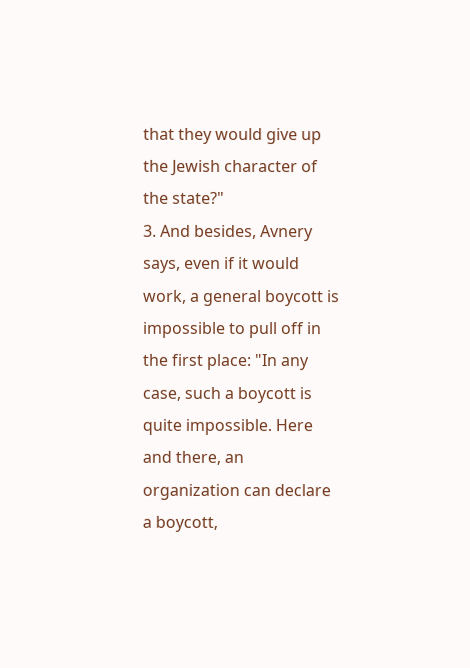that they would give up the Jewish character of the state?"
3. And besides, Avnery says, even if it would work, a general boycott is impossible to pull off in the first place: "In any case, such a boycott is quite impossible. Here and there, an organization can declare a boycott,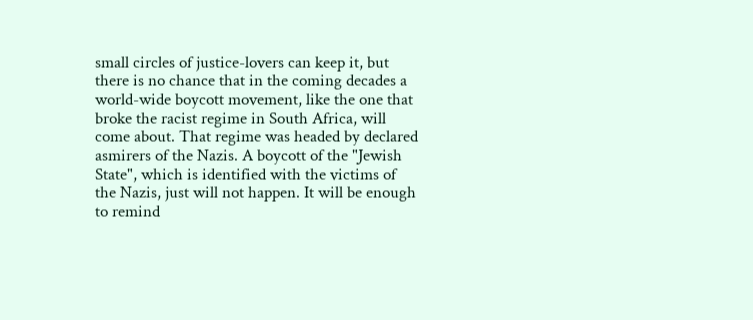small circles of justice-lovers can keep it, but there is no chance that in the coming decades a world-wide boycott movement, like the one that broke the racist regime in South Africa, will come about. That regime was headed by declared asmirers of the Nazis. A boycott of the "Jewish State", which is identified with the victims of the Nazis, just will not happen. It will be enough to remind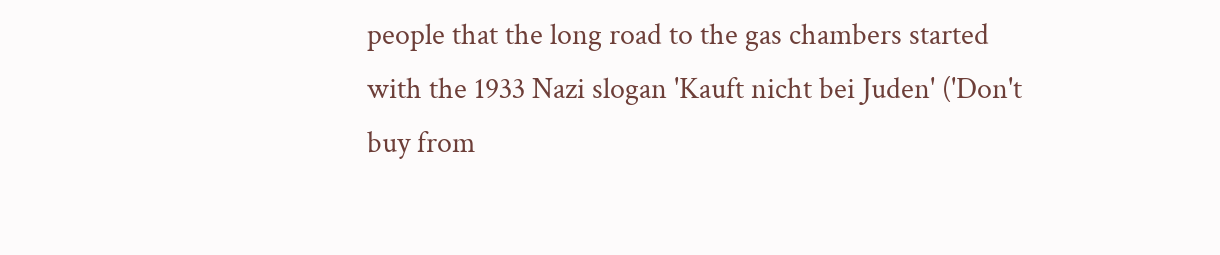people that the long road to the gas chambers started with the 1933 Nazi slogan 'Kauft nicht bei Juden' ('Don't buy from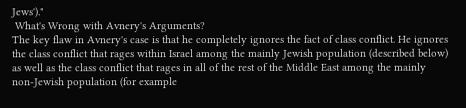Jews')."
 What's Wrong with Avnery's Arguments?
The key flaw in Avnery's case is that he completely ignores the fact of class conflict. He ignores the class conflict that rages within Israel among the mainly Jewish population (described below) as well as the class conflict that rages in all of the rest of the Middle East among the mainly non-Jewish population (for example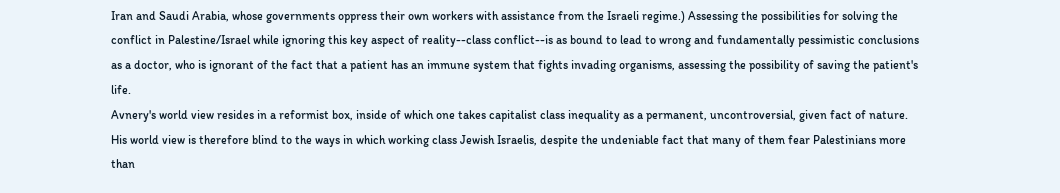Iran and Saudi Arabia, whose governments oppress their own workers with assistance from the Israeli regime.) Assessing the possibilities for solving the conflict in Palestine/Israel while ignoring this key aspect of reality--class conflict--is as bound to lead to wrong and fundamentally pessimistic conclusions as a doctor, who is ignorant of the fact that a patient has an immune system that fights invading organisms, assessing the possibility of saving the patient's life.
Avnery's world view resides in a reformist box, inside of which one takes capitalist class inequality as a permanent, uncontroversial, given fact of nature. His world view is therefore blind to the ways in which working class Jewish Israelis, despite the undeniable fact that many of them fear Palestinians more than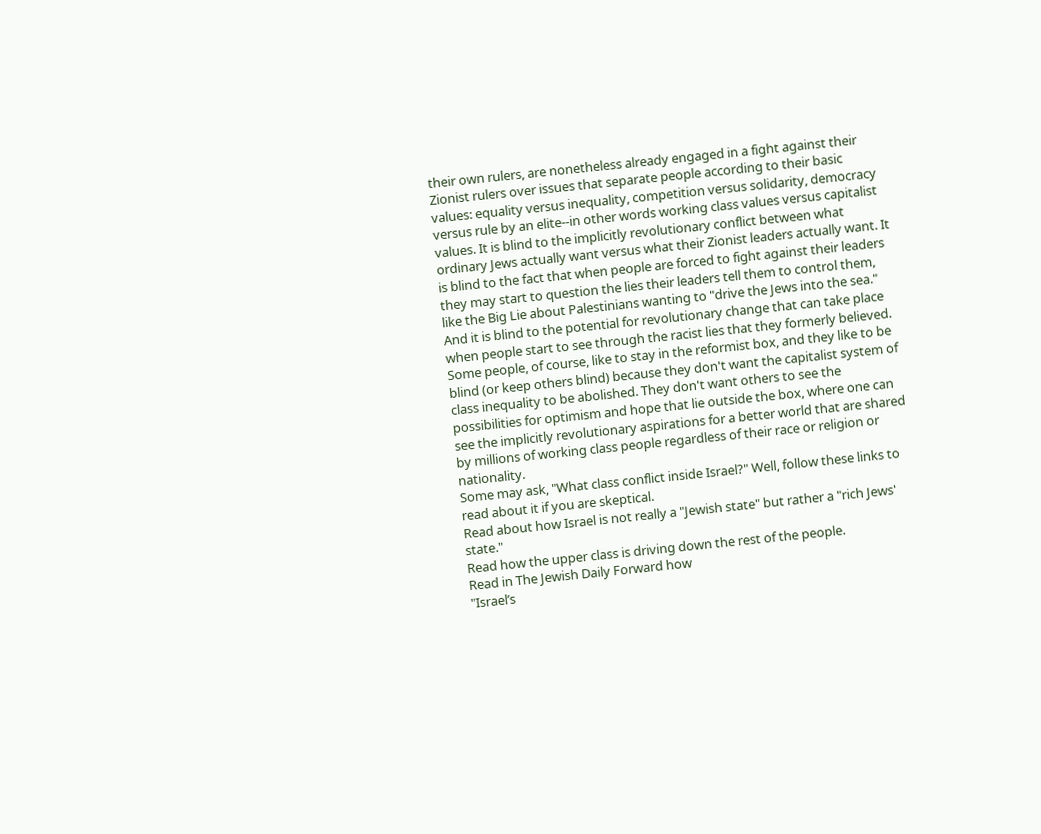their own rulers, are nonetheless already engaged in a fight against their Zionist rulers over issues that separate people according to their basic values: equality versus inequality, competition versus solidarity, democracy versus rule by an elite--in other words working class values versus capitalist values. It is blind to the implicitly revolutionary conflict between what ordinary Jews actually want versus what their Zionist leaders actually want. It is blind to the fact that when people are forced to fight against their leaders they may start to question the lies their leaders tell them to control them, like the Big Lie about Palestinians wanting to "drive the Jews into the sea." And it is blind to the potential for revolutionary change that can take place when people start to see through the racist lies that they formerly believed. Some people, of course, like to stay in the reformist box, and they like to be blind (or keep others blind) because they don't want the capitalist system of class inequality to be abolished. They don't want others to see the possibilities for optimism and hope that lie outside the box, where one can see the implicitly revolutionary aspirations for a better world that are shared by millions of working class people regardless of their race or religion or nationality.
Some may ask, "What class conflict inside Israel?" Well, follow these links to read about it if you are skeptical.
Read about how Israel is not really a "Jewish state" but rather a "rich Jews' state."
Read how the upper class is driving down the rest of the people.
Read in The Jewish Daily Forward how
"Israel’s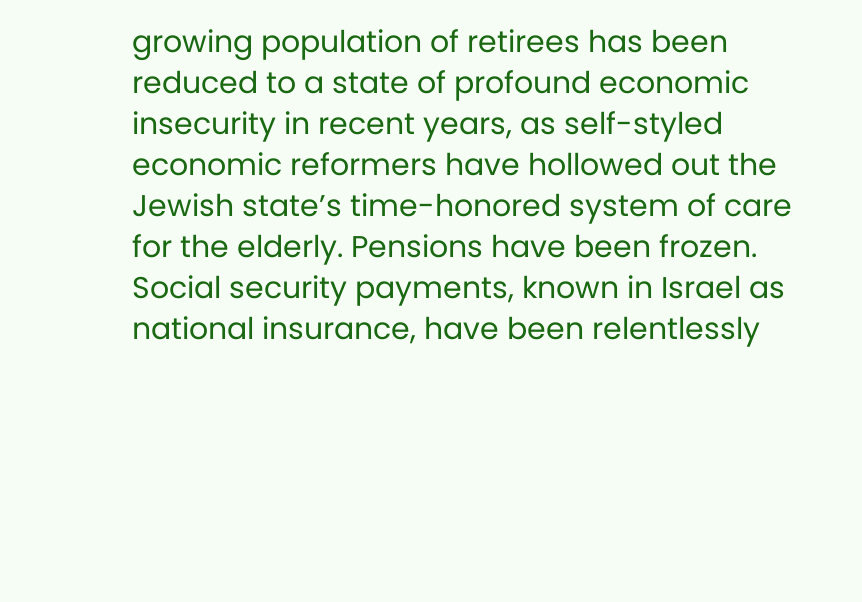growing population of retirees has been reduced to a state of profound economic insecurity in recent years, as self-styled economic reformers have hollowed out the Jewish state’s time-honored system of care for the elderly. Pensions have been frozen. Social security payments, known in Israel as national insurance, have been relentlessly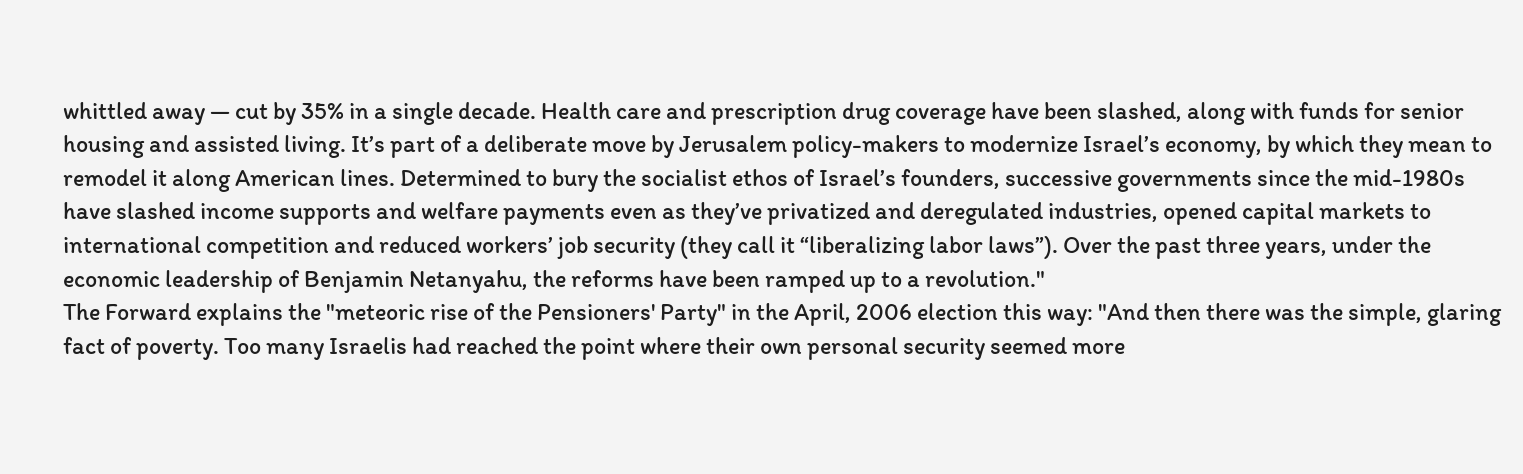whittled away — cut by 35% in a single decade. Health care and prescription drug coverage have been slashed, along with funds for senior housing and assisted living. It’s part of a deliberate move by Jerusalem policy-makers to modernize Israel’s economy, by which they mean to remodel it along American lines. Determined to bury the socialist ethos of Israel’s founders, successive governments since the mid-1980s have slashed income supports and welfare payments even as they’ve privatized and deregulated industries, opened capital markets to international competition and reduced workers’ job security (they call it “liberalizing labor laws”). Over the past three years, under the economic leadership of Benjamin Netanyahu, the reforms have been ramped up to a revolution."
The Forward explains the "meteoric rise of the Pensioners' Party" in the April, 2006 election this way: "And then there was the simple, glaring fact of poverty. Too many Israelis had reached the point where their own personal security seemed more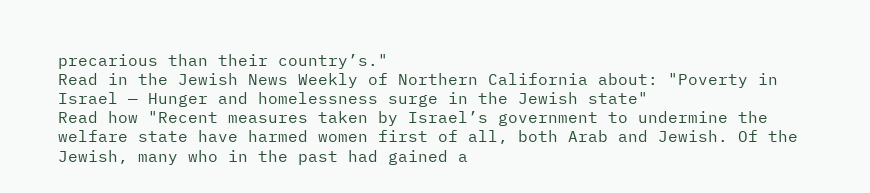precarious than their country’s."
Read in the Jewish News Weekly of Northern California about: "Poverty in Israel — Hunger and homelessness surge in the Jewish state"
Read how "Recent measures taken by Israel’s government to undermine the welfare state have harmed women first of all, both Arab and Jewish. Of the Jewish, many who in the past had gained a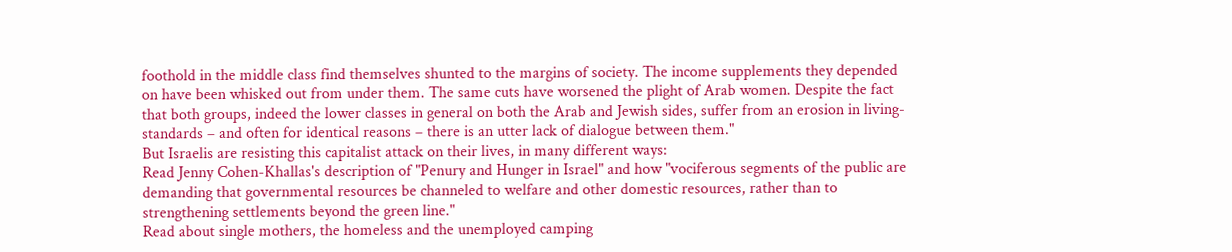foothold in the middle class find themselves shunted to the margins of society. The income supplements they depended on have been whisked out from under them. The same cuts have worsened the plight of Arab women. Despite the fact that both groups, indeed the lower classes in general on both the Arab and Jewish sides, suffer from an erosion in living-standards – and often for identical reasons – there is an utter lack of dialogue between them."
But Israelis are resisting this capitalist attack on their lives, in many different ways:
Read Jenny Cohen-Khallas's description of "Penury and Hunger in Israel" and how "vociferous segments of the public are demanding that governmental resources be channeled to welfare and other domestic resources, rather than to strengthening settlements beyond the green line."
Read about single mothers, the homeless and the unemployed camping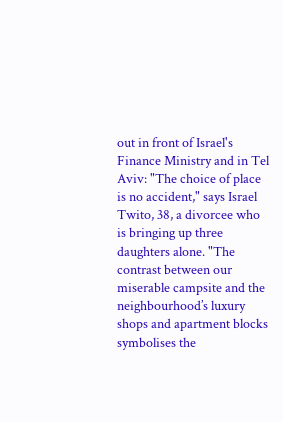out in front of Israel's Finance Ministry and in Tel Aviv: "The choice of place is no accident," says Israel Twito, 38, a divorcee who is bringing up three daughters alone. "The contrast between our miserable campsite and the neighbourhood’s luxury shops and apartment blocks symbolises the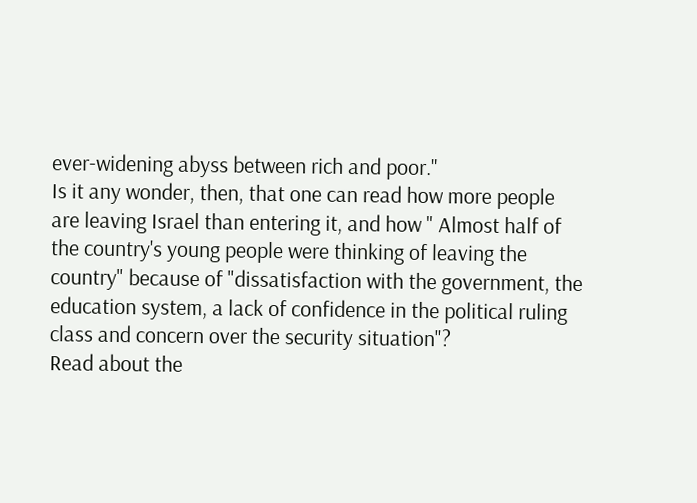ever-widening abyss between rich and poor."
Is it any wonder, then, that one can read how more people are leaving Israel than entering it, and how " Almost half of the country's young people were thinking of leaving the country" because of "dissatisfaction with the government, the education system, a lack of confidence in the political ruling class and concern over the security situation"?
Read about the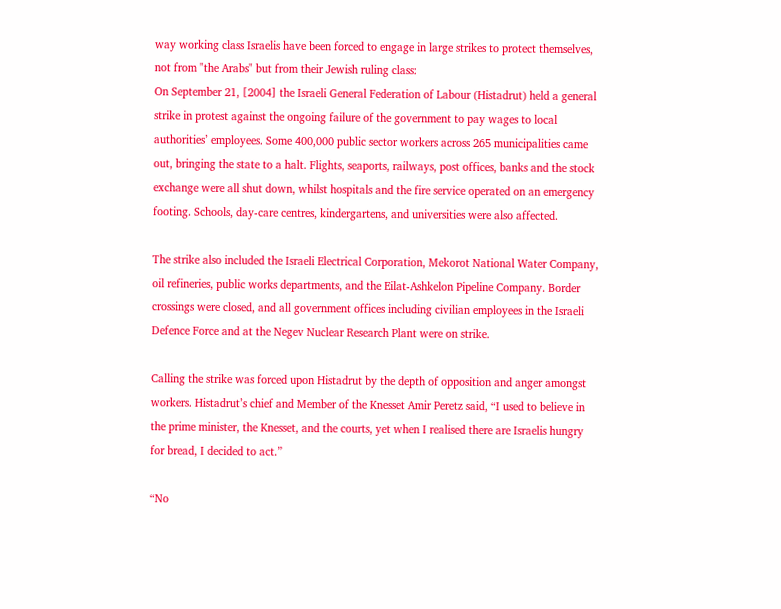way working class Israelis have been forced to engage in large strikes to protect themselves, not from "the Arabs" but from their Jewish ruling class:
On September 21, [2004] the Israeli General Federation of Labour (Histadrut) held a general strike in protest against the ongoing failure of the government to pay wages to local authorities’ employees. Some 400,000 public sector workers across 265 municipalities came out, bringing the state to a halt. Flights, seaports, railways, post offices, banks and the stock exchange were all shut down, whilst hospitals and the fire service operated on an emergency footing. Schools, day-care centres, kindergartens, and universities were also affected.

The strike also included the Israeli Electrical Corporation, Mekorot National Water Company, oil refineries, public works departments, and the Eilat-Ashkelon Pipeline Company. Border crossings were closed, and all government offices including civilian employees in the Israeli Defence Force and at the Negev Nuclear Research Plant were on strike.

Calling the strike was forced upon Histadrut by the depth of opposition and anger amongst workers. Histadrut’s chief and Member of the Knesset Amir Peretz said, “I used to believe in the prime minister, the Knesset, and the courts, yet when I realised there are Israelis hungry for bread, I decided to act.”

“No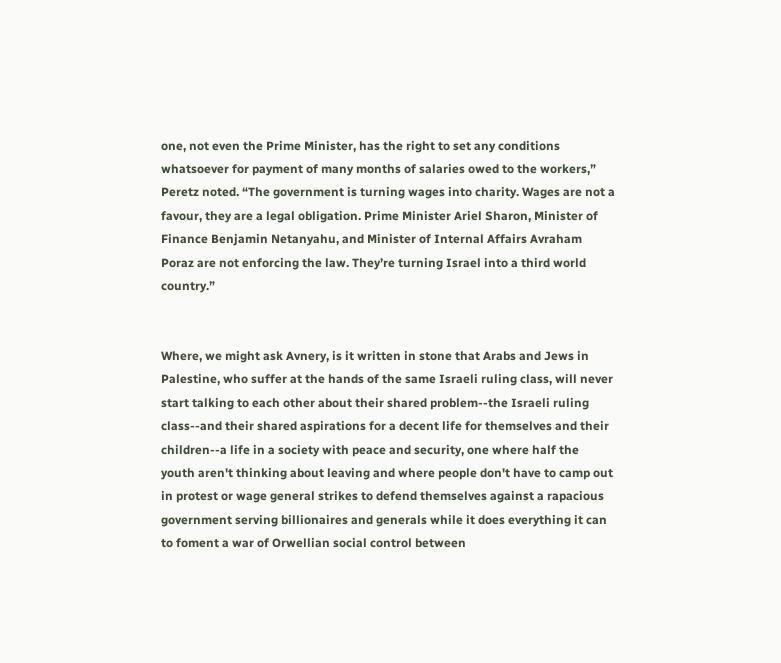one, not even the Prime Minister, has the right to set any conditions whatsoever for payment of many months of salaries owed to the workers,” Peretz noted. “The government is turning wages into charity. Wages are not a favour, they are a legal obligation. Prime Minister Ariel Sharon, Minister of Finance Benjamin Netanyahu, and Minister of Internal Affairs Avraham Poraz are not enforcing the law. They’re turning Israel into a third world country.”


Where, we might ask Avnery, is it written in stone that Arabs and Jews in Palestine, who suffer at the hands of the same Israeli ruling class, will never start talking to each other about their shared problem--the Israeli ruling class--and their shared aspirations for a decent life for themselves and their children--a life in a society with peace and security, one where half the youth aren't thinking about leaving and where people don't have to camp out in protest or wage general strikes to defend themselves against a rapacious government serving billionaires and generals while it does everything it can to foment a war of Orwellian social control between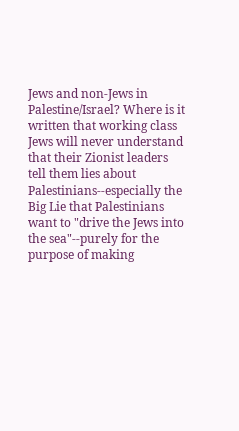Jews and non-Jews in Palestine/Israel? Where is it written that working class Jews will never understand that their Zionist leaders tell them lies about Palestinians--especially the Big Lie that Palestinians want to "drive the Jews into the sea"--purely for the purpose of making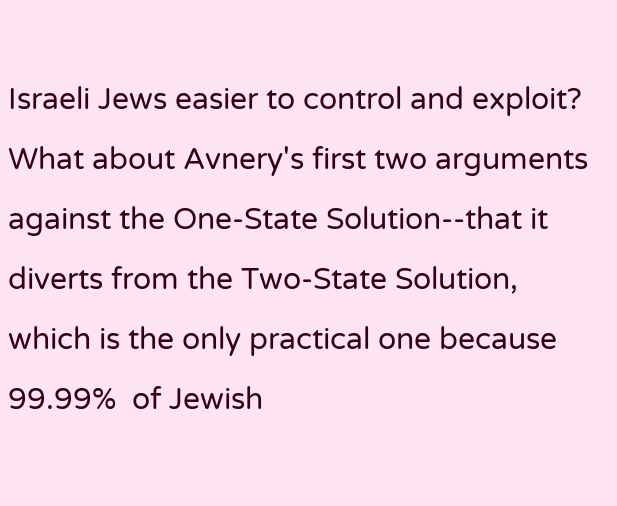Israeli Jews easier to control and exploit?
What about Avnery's first two arguments against the One-State Solution--that it diverts from the Two-State Solution, which is the only practical one because 99.99%  of Jewish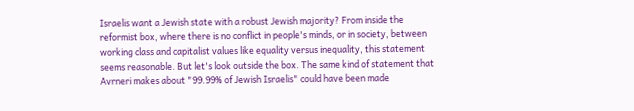Israelis want a Jewish state with a robust Jewish majority? From inside the reformist box, where there is no conflict in people's minds, or in society, between working class and capitalist values like equality versus inequality, this statement seems reasonable. But let's look outside the box. The same kind of statement that Avrneri makes about "99.99% of Jewish Israelis" could have been made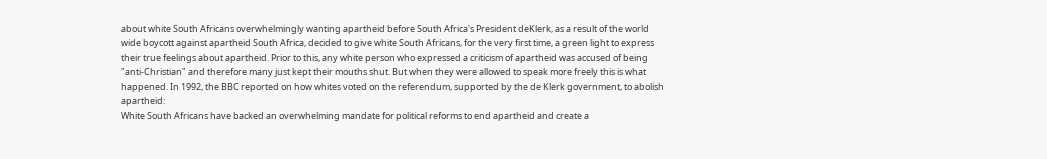about white South Africans overwhelmingly wanting apartheid before South Africa's President deKlerk, as a result of the world wide boycott against apartheid South Africa, decided to give white South Africans, for the very first time, a green light to express their true feelings about apartheid. Prior to this, any white person who expressed a criticism of apartheid was accused of being "anti-Christian" and therefore many just kept their mouths shut. But when they were allowed to speak more freely this is what happened. In 1992, the BBC reported on how whites voted on the referendum, supported by the de Klerk government, to abolish apartheid:
White South Africans have backed an overwhelming mandate for political reforms to end apartheid and create a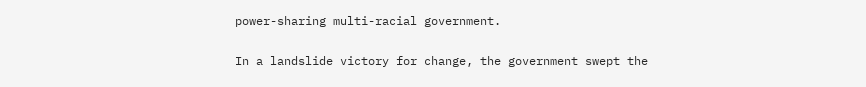power-sharing multi-racial government.

In a landslide victory for change, the government swept the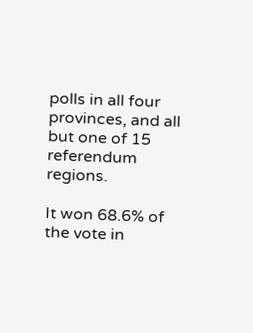polls in all four provinces, and all but one of 15 referendum regions.

It won 68.6% of the vote in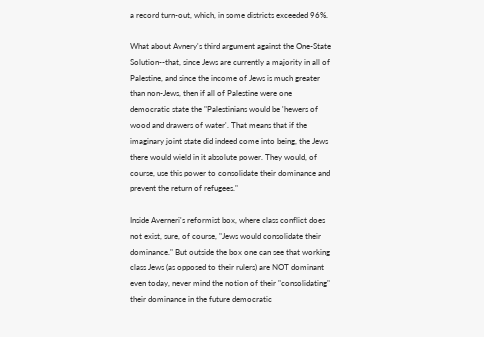a record turn-out, which, in some districts exceeded 96%.

What about Avnery's third argument against the One-State Solution--that, since Jews are currently a majority in all of Palestine, and since the income of Jews is much greater than non-Jews, then if all of Palestine were one democratic state the "Palestinians would be 'hewers of wood and drawers of water'. That means that if the imaginary joint state did indeed come into being, the Jews there would wield in it absolute power. They would, of course, use this power to consolidate their dominance and prevent the return of refugees."

Inside Averneri's reformist box, where class conflict does not exist, sure, of course, "Jews would consolidate their dominance." But outside the box one can see that working class Jews (as opposed to their rulers) are NOT dominant even today, never mind the notion of their "consolidating" their dominance in the future democratic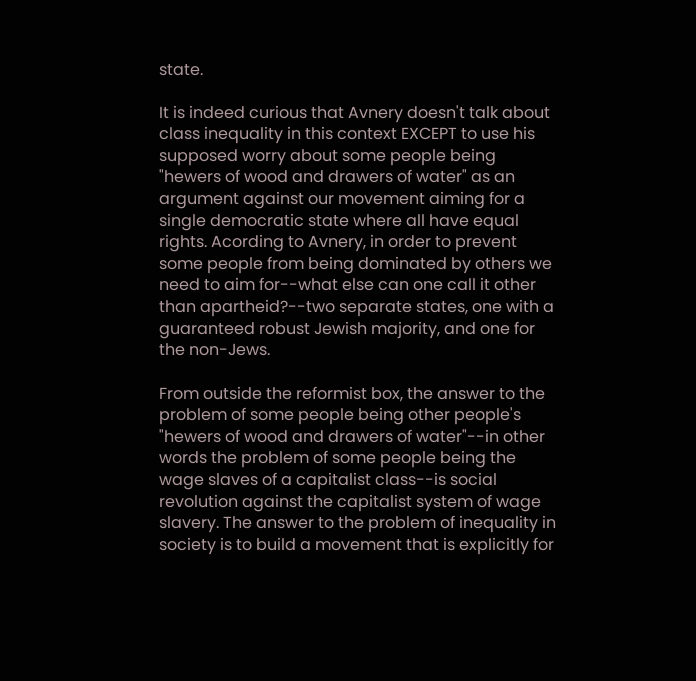state.

It is indeed curious that Avnery doesn't talk about class inequality in this context EXCEPT to use his supposed worry about some people being "hewers of wood and drawers of water" as an argument against our movement aiming for a single democratic state where all have equal rights. Acording to Avnery, in order to prevent some people from being dominated by others we need to aim for--what else can one call it other than apartheid?--two separate states, one with a guaranteed robust Jewish majority, and one for the non-Jews.

From outside the reformist box, the answer to the problem of some people being other people's "hewers of wood and drawers of water"--in other words the problem of some people being the wage slaves of a capitalist class--is social revolution against the capitalist system of wage slavery. The answer to the problem of inequality in society is to build a movement that is explicitly for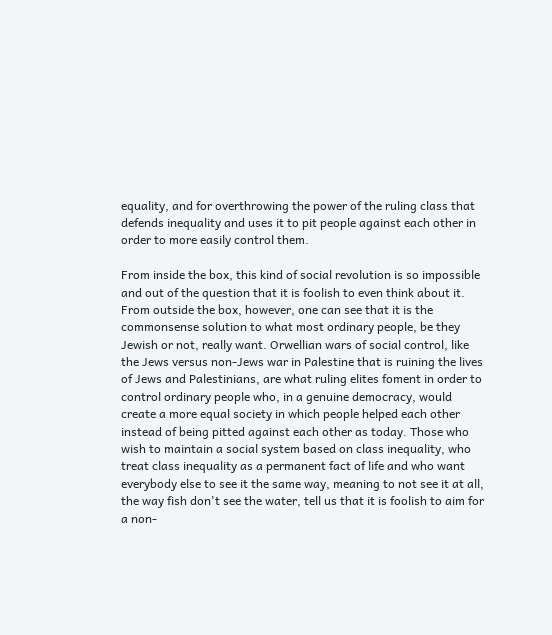equality, and for overthrowing the power of the ruling class that defends inequality and uses it to pit people against each other in order to more easily control them.

From inside the box, this kind of social revolution is so impossible and out of the question that it is foolish to even think about it. From outside the box, however, one can see that it is the commonsense solution to what most ordinary people, be they Jewish or not, really want. Orwellian wars of social control, like the Jews versus non-Jews war in Palestine that is ruining the lives of Jews and Palestinians, are what ruling elites foment in order to control ordinary people who, in a genuine democracy, would create a more equal society in which people helped each other instead of being pitted against each other as today. Those who wish to maintain a social system based on class inequality, who treat class inequality as a permanent fact of life and who want everybody else to see it the same way, meaning to not see it at all, the way fish don't see the water, tell us that it is foolish to aim for a non-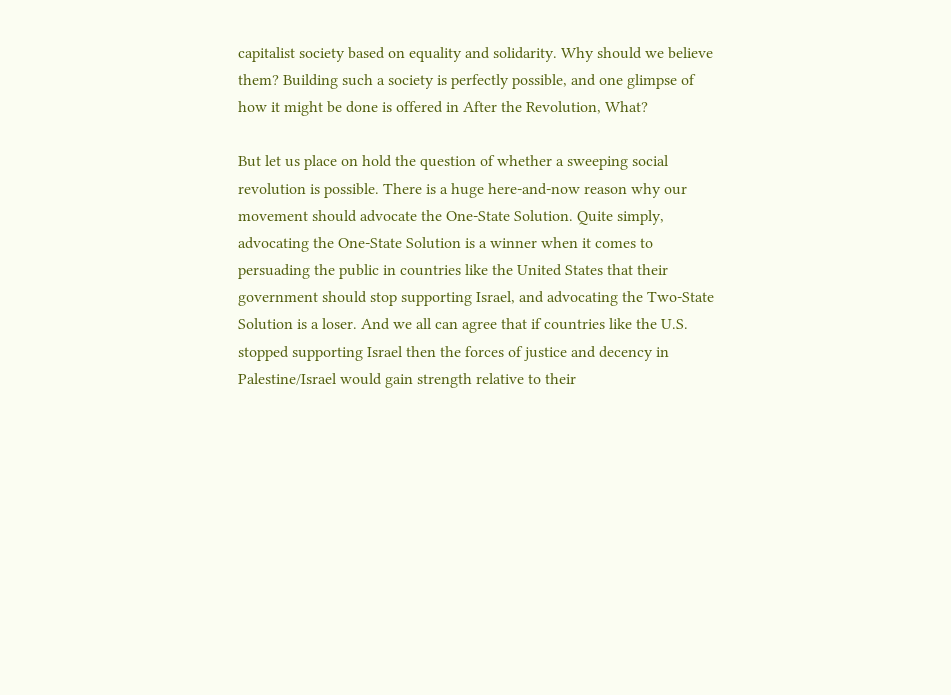capitalist society based on equality and solidarity. Why should we believe them? Building such a society is perfectly possible, and one glimpse of how it might be done is offered in After the Revolution, What?

But let us place on hold the question of whether a sweeping social revolution is possible. There is a huge here-and-now reason why our movement should advocate the One-State Solution. Quite simply, advocating the One-State Solution is a winner when it comes to persuading the public in countries like the United States that their government should stop supporting Israel, and advocating the Two-State Solution is a loser. And we all can agree that if countries like the U.S. stopped supporting Israel then the forces of justice and decency in Palestine/Israel would gain strength relative to their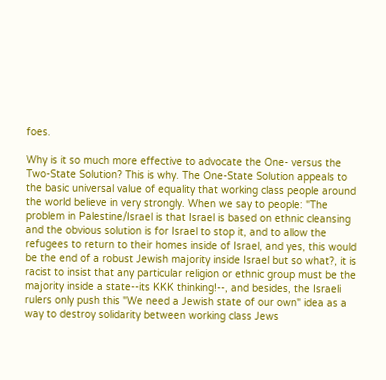foes.

Why is it so much more effective to advocate the One- versus the Two-State Solution? This is why. The One-State Solution appeals to the basic universal value of equality that working class people around the world believe in very strongly. When we say to people: "The problem in Palestine/Israel is that Israel is based on ethnic cleansing and the obvious solution is for Israel to stop it, and to allow the refugees to return to their homes inside of Israel, and yes, this would be the end of a robust Jewish majority inside Israel but so what?, it is racist to insist that any particular religion or ethnic group must be the majority inside a state--its KKK thinking!--, and besides, the Israeli rulers only push this "We need a Jewish state of our own" idea as a way to destroy solidarity between working class Jews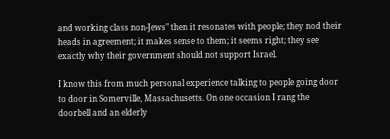and working class non-Jews" then it resonates with people; they nod their heads in agreement; it makes sense to them; it seems right; they see exactly why their government should not support Israel.

I know this from much personal experience talking to people going door to door in Somerville, Massachusetts. On one occasion I rang the doorbell and an elderly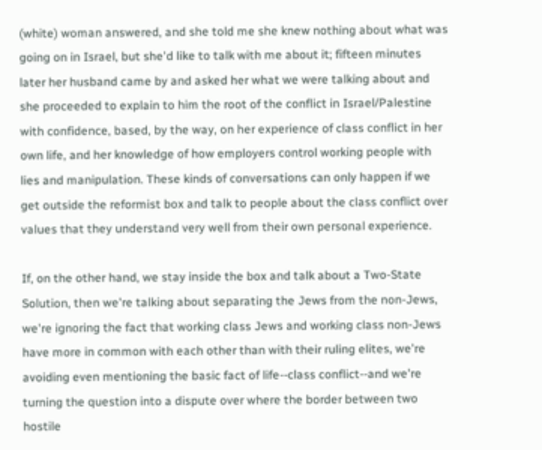(white) woman answered, and she told me she knew nothing about what was going on in Israel, but she'd like to talk with me about it; fifteen minutes later her husband came by and asked her what we were talking about and she proceeded to explain to him the root of the conflict in Israel/Palestine with confidence, based, by the way, on her experience of class conflict in her own life, and her knowledge of how employers control working people with lies and manipulation. These kinds of conversations can only happen if we get outside the reformist box and talk to people about the class conflict over values that they understand very well from their own personal experience.

If, on the other hand, we stay inside the box and talk about a Two-State Solution, then we're talking about separating the Jews from the non-Jews, we're ignoring the fact that working class Jews and working class non-Jews have more in common with each other than with their ruling elites, we're avoiding even mentioning the basic fact of life--class conflict--and we're turning the question into a dispute over where the border between two hostile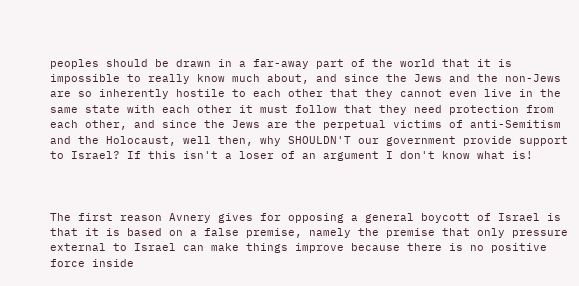peoples should be drawn in a far-away part of the world that it is impossible to really know much about, and since the Jews and the non-Jews are so inherently hostile to each other that they cannot even live in the same state with each other it must follow that they need protection from each other, and since the Jews are the perpetual victims of anti-Semitism and the Holocaust, well then, why SHOULDN'T our government provide support to Israel? If this isn't a loser of an argument I don't know what is!



The first reason Avnery gives for opposing a general boycott of Israel is that it is based on a false premise, namely the premise that only pressure external to Israel can make things improve because there is no positive force inside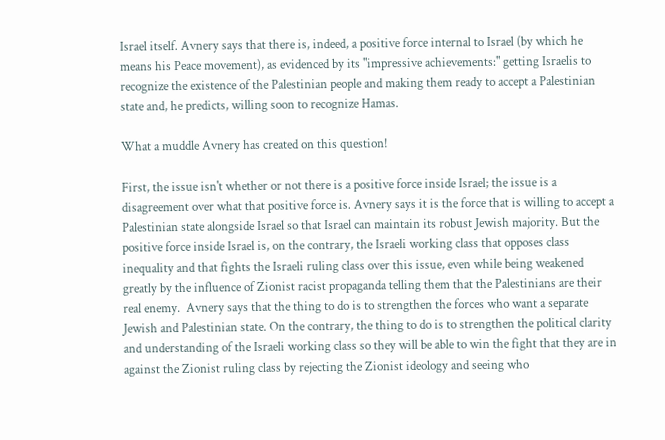Israel itself. Avnery says that there is, indeed, a positive force internal to Israel (by which he means his Peace movement), as evidenced by its "impressive achievements:" getting Israelis to recognize the existence of the Palestinian people and making them ready to accept a Palestinian state and, he predicts, willing soon to recognize Hamas.

What a muddle Avnery has created on this question!

First, the issue isn't whether or not there is a positive force inside Israel; the issue is a disagreement over what that positive force is. Avnery says it is the force that is willing to accept a Palestinian state alongside Israel so that Israel can maintain its robust Jewish majority. But the positive force inside Israel is, on the contrary, the Israeli working class that opposes class inequality and that fights the Israeli ruling class over this issue, even while being weakened greatly by the influence of Zionist racist propaganda telling them that the Palestinians are their real enemy.  Avnery says that the thing to do is to strengthen the forces who want a separate Jewish and Palestinian state. On the contrary, the thing to do is to strengthen the political clarity and understanding of the Israeli working class so they will be able to win the fight that they are in against the Zionist ruling class by rejecting the Zionist ideology and seeing who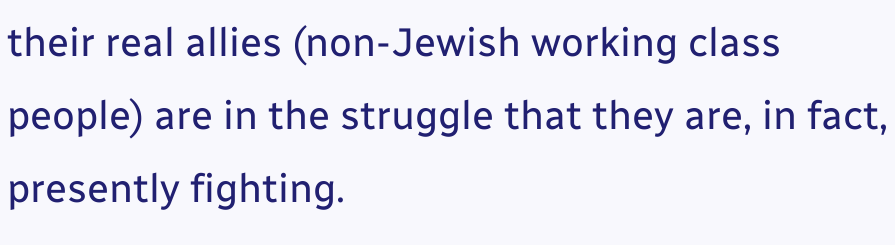their real allies (non-Jewish working class people) are in the struggle that they are, in fact, presently fighting.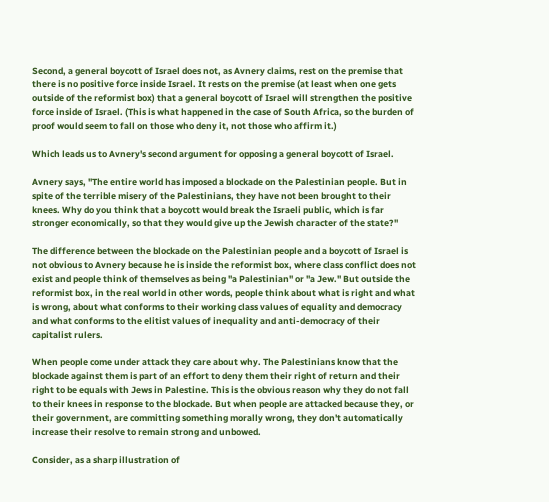Second, a general boycott of Israel does not, as Avnery claims, rest on the premise that there is no positive force inside Israel. It rests on the premise (at least when one gets outside of the reformist box) that a general boycott of Israel will strengthen the positive force inside of Israel. (This is what happened in the case of South Africa, so the burden of proof would seem to fall on those who deny it, not those who affirm it.)

Which leads us to Avnery's second argument for opposing a general boycott of Israel.

Avnery says, "The entire world has imposed a blockade on the Palestinian people. But in spite of the terrible misery of the Palestinians, they have not been brought to their knees. Why do you think that a boycott would break the Israeli public, which is far stronger economically, so that they would give up the Jewish character of the state?"

The difference between the blockade on the Palestinian people and a boycott of Israel is not obvious to Avnery because he is inside the reformist box, where class conflict does not exist and people think of themselves as being "a Palestinian" or "a Jew." But outside the reformist box, in the real world in other words, people think about what is right and what is wrong, about what conforms to their working class values of equality and democracy and what conforms to the elitist values of inequality and anti-democracy of their capitalist rulers.

When people come under attack they care about why. The Palestinians know that the blockade against them is part of an effort to deny them their right of return and their right to be equals with Jews in Palestine. This is the obvious reason why they do not fall to their knees in response to the blockade. But when people are attacked because they, or their government, are committing something morally wrong, they don't automatically increase their resolve to remain strong and unbowed.

Consider, as a sharp illustration of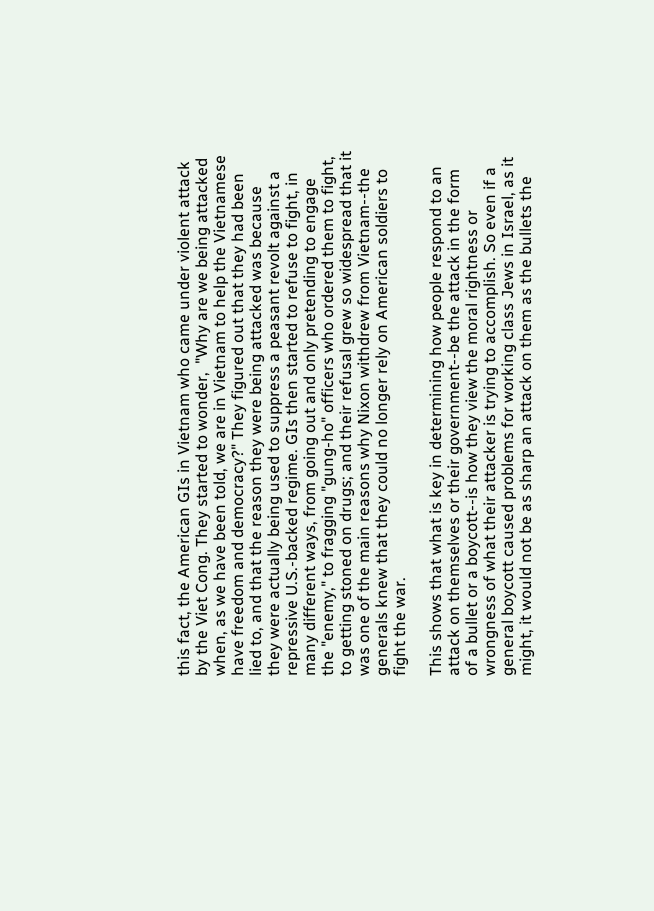this fact, the American GIs in Vietnam who came under violent attack by the Viet Cong. They started to wonder,  "Why are we being attacked when, as we have been told, we are in Vietnam to help the Vietnamese have freedom and democracy?" They figured out that they had been lied to, and that the reason they were being attacked was because they were actually being used to suppress a peasant revolt against a repressive U.S.-backed regime. GIs then started to refuse to fight, in many different ways, from going out and only pretending to engage the "enemy," to fragging "gung-ho" officers who ordered them to fight, to getting stoned on drugs; and their refusal grew so widespread that it was one of the main reasons why Nixon withdrew from Vietnam--the generals knew that they could no longer rely on American soldiers to fight the war.

This shows that what is key in determining how people respond to an attack on themselves or their government--be the attack in the form of a bullet or a boycott--is how they view the moral rightness or wrongness of what their attacker is trying to accomplish. So even if a general boycott caused problems for working class Jews in Israel, as it might, it would not be as sharp an attack on them as the bullets the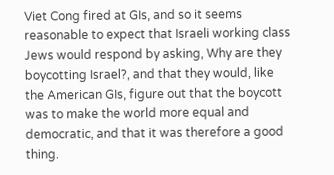Viet Cong fired at GIs, and so it seems reasonable to expect that Israeli working class Jews would respond by asking, Why are they boycotting Israel?, and that they would, like the American GIs, figure out that the boycott was to make the world more equal and democratic, and that it was therefore a good thing.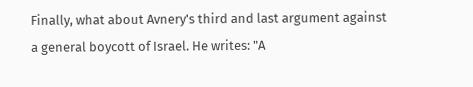Finally, what about Avnery's third and last argument against a general boycott of Israel. He writes: "A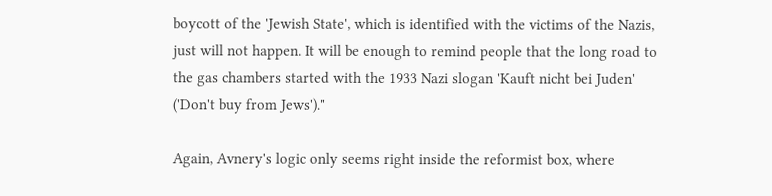boycott of the 'Jewish State', which is identified with the victims of the Nazis, just will not happen. It will be enough to remind people that the long road to the gas chambers started with the 1933 Nazi slogan 'Kauft nicht bei Juden' ('Don't buy from Jews')."

Again, Avnery's logic only seems right inside the reformist box, where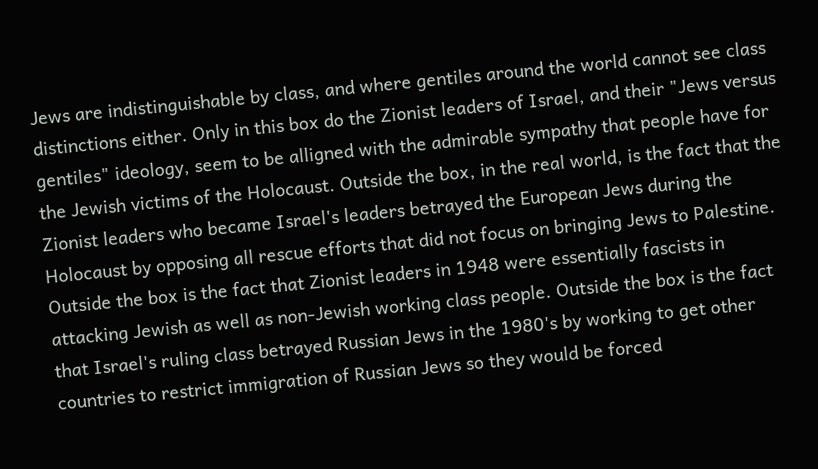Jews are indistinguishable by class, and where gentiles around the world cannot see class distinctions either. Only in this box do the Zionist leaders of Israel, and their "Jews versus gentiles" ideology, seem to be alligned with the admirable sympathy that people have for the Jewish victims of the Holocaust. Outside the box, in the real world, is the fact that the Zionist leaders who became Israel's leaders betrayed the European Jews during the Holocaust by opposing all rescue efforts that did not focus on bringing Jews to Palestine. Outside the box is the fact that Zionist leaders in 1948 were essentially fascists in attacking Jewish as well as non-Jewish working class people. Outside the box is the fact that Israel's ruling class betrayed Russian Jews in the 1980's by working to get other countries to restrict immigration of Russian Jews so they would be forced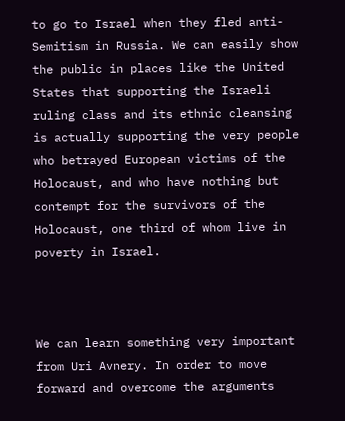to go to Israel when they fled anti-Semitism in Russia. We can easily show the public in places like the United States that supporting the Israeli ruling class and its ethnic cleansing is actually supporting the very people who betrayed European victims of the Holocaust, and who have nothing but contempt for the survivors of the Holocaust, one third of whom live in poverty in Israel.



We can learn something very important from Uri Avnery. In order to move forward and overcome the arguments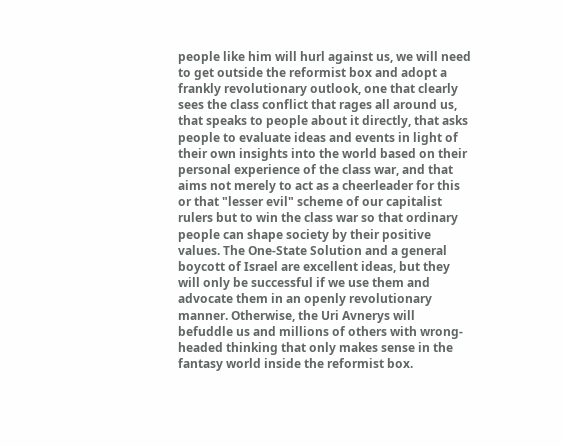people like him will hurl against us, we will need to get outside the reformist box and adopt a frankly revolutionary outlook, one that clearly sees the class conflict that rages all around us, that speaks to people about it directly, that asks people to evaluate ideas and events in light of their own insights into the world based on their personal experience of the class war, and that aims not merely to act as a cheerleader for this or that "lesser evil" scheme of our capitalist rulers but to win the class war so that ordinary people can shape society by their positive values. The One-State Solution and a general boycott of Israel are excellent ideas, but they will only be successful if we use them and advocate them in an openly revolutionary manner. Otherwise, the Uri Avnerys will befuddle us and millions of others with wrong-headed thinking that only makes sense in the fantasy world inside the reformist box.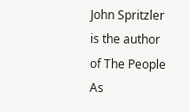John Spritzler is the author of The People As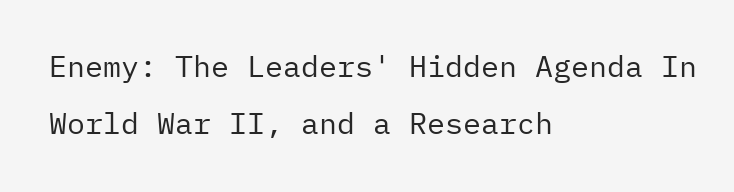Enemy: The Leaders' Hidden Agenda In World War II, and a Research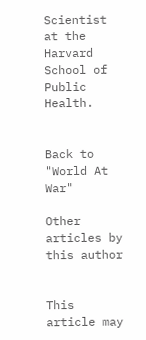Scientist at the Harvard School of Public Health.


Back to "World At War"

Other articles by this author


This article may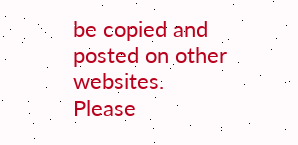be copied and posted on other websites. Please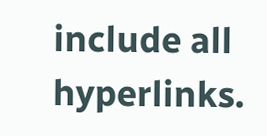include all hyperlinks.